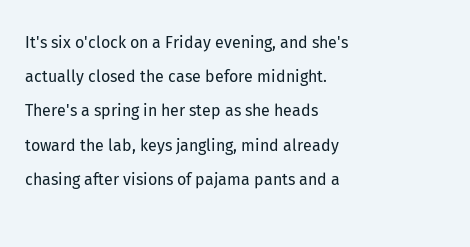It's six o'clock on a Friday evening, and she's actually closed the case before midnight. There's a spring in her step as she heads toward the lab, keys jangling, mind already chasing after visions of pajama pants and a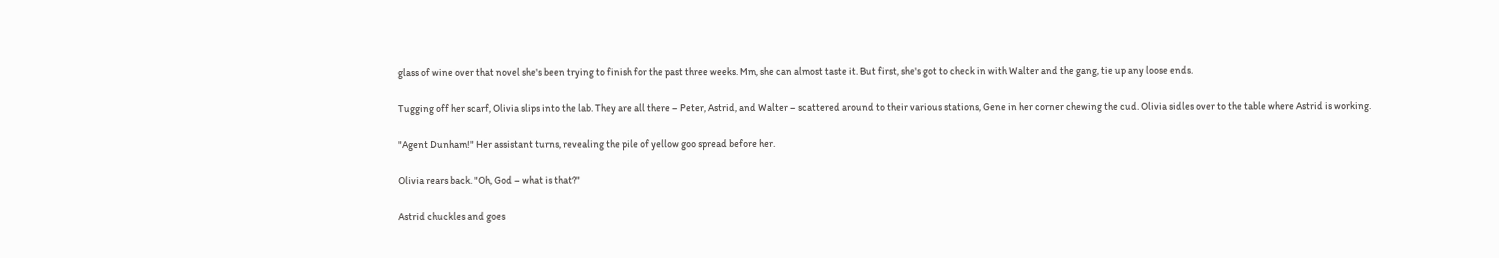glass of wine over that novel she's been trying to finish for the past three weeks. Mm, she can almost taste it. But first, she's got to check in with Walter and the gang, tie up any loose ends.

Tugging off her scarf, Olivia slips into the lab. They are all there – Peter, Astrid, and Walter – scattered around to their various stations, Gene in her corner chewing the cud. Olivia sidles over to the table where Astrid is working.

"Agent Dunham!" Her assistant turns, revealing the pile of yellow goo spread before her.

Olivia rears back. "Oh, God – what is that?"

Astrid chuckles and goes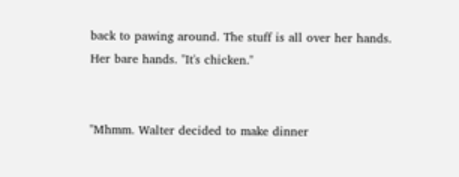back to pawing around. The stuff is all over her hands. Her bare hands. "It's chicken."


"Mhmm. Walter decided to make dinner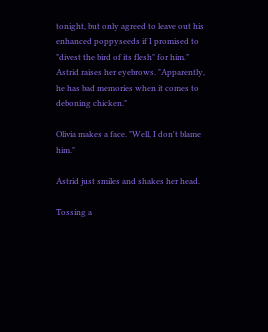tonight, but only agreed to leave out his enhanced poppyseeds if I promised to "divest the bird of its flesh" for him." Astrid raises her eyebrows. "Apparently, he has bad memories when it comes to deboning chicken."

Olivia makes a face. "Well, I don't blame him."

Astrid just smiles and shakes her head.

Tossing a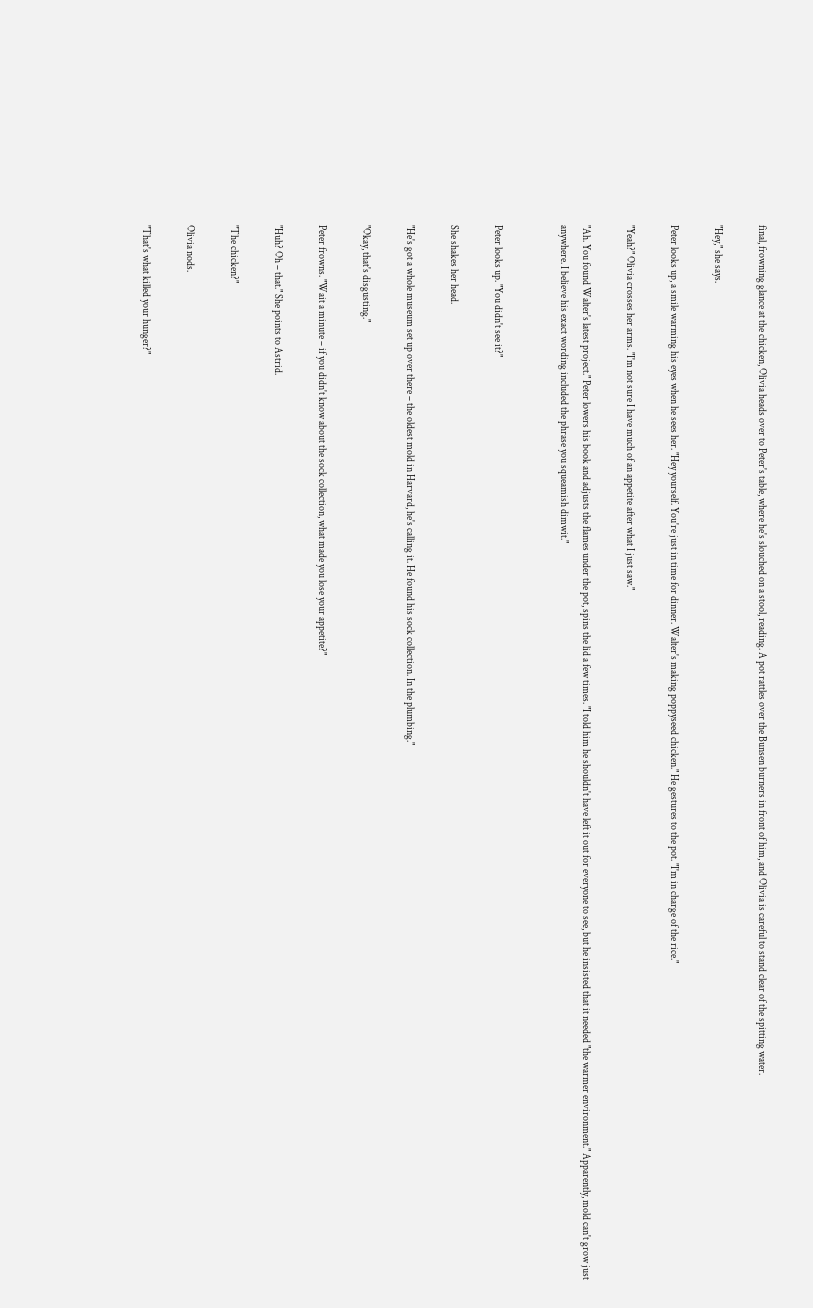final, frowning glance at the chicken, Olivia heads over to Peter's table, where he's slouched on a stool, reading. A pot rattles over the Bunsen burners in front of him, and Olivia is careful to stand clear of the spitting water.

"Hey," she says.

Peter looks up, a smile warming his eyes when he sees her. "Hey yourself. You're just in time for dinner. Walter's making poppyseed chicken." He gestures to the pot. "I'm in charge of the rice."

"Yeah?" Olivia crosses her arms. "I'm not sure I have much of an appetite after what I just saw."

"Ah. You found Walter's latest project." Peter lowers his book and adjusts the flames under the pot, spins the lid a few times. "I told him he shouldn't have left it out for everyone to see, but he insisted that it needed "the warmer environment." Apparently, mold can't grow just anywhere. I believe his exact wording included the phrase you squeamish dimwit."


Peter looks up. "You didn't see it?"

She shakes her head.

"He's got a whole museum set up over there – the oldest mold in Harvard, he's calling it. He found his sock collection. In the plumbing."

"Okay, that's disgusting."

Peter frowns. "Wait a minute – if you didn't know about the sock collection, what made you lose your appetite?"

"Huh? Oh – that." She points to Astrid.

"The chicken?"

Olivia nods.

"That's what killed your hunger?"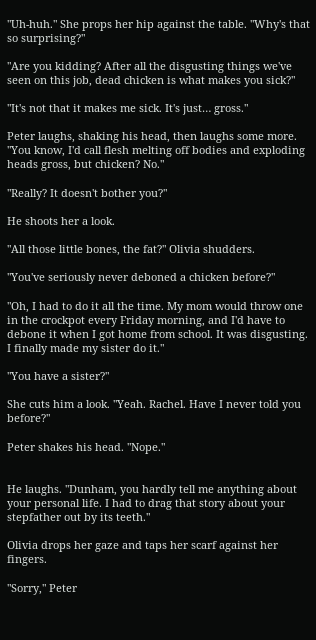"Uh-huh." She props her hip against the table. "Why's that so surprising?"

"Are you kidding? After all the disgusting things we've seen on this job, dead chicken is what makes you sick?"

"It's not that it makes me sick. It's just… gross."

Peter laughs, shaking his head, then laughs some more. "You know, I'd call flesh melting off bodies and exploding heads gross, but chicken? No."

"Really? It doesn't bother you?"

He shoots her a look.

"All those little bones, the fat?" Olivia shudders.

"You've seriously never deboned a chicken before?"

"Oh, I had to do it all the time. My mom would throw one in the crockpot every Friday morning, and I'd have to debone it when I got home from school. It was disgusting. I finally made my sister do it."

"You have a sister?"

She cuts him a look. "Yeah. Rachel. Have I never told you before?"

Peter shakes his head. "Nope."


He laughs. "Dunham, you hardly tell me anything about your personal life. I had to drag that story about your stepfather out by its teeth."

Olivia drops her gaze and taps her scarf against her fingers.

"Sorry," Peter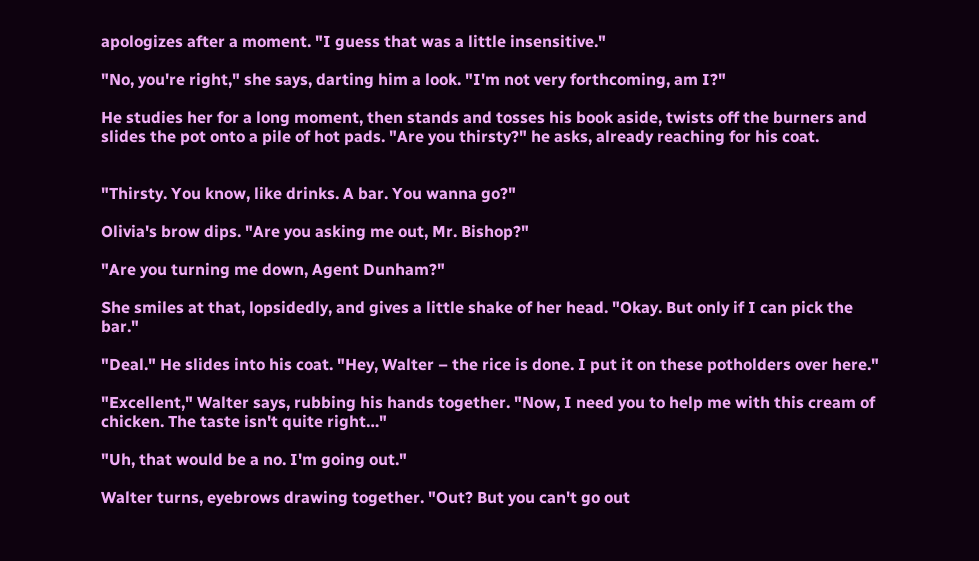apologizes after a moment. "I guess that was a little insensitive."

"No, you're right," she says, darting him a look. "I'm not very forthcoming, am I?"

He studies her for a long moment, then stands and tosses his book aside, twists off the burners and slides the pot onto a pile of hot pads. "Are you thirsty?" he asks, already reaching for his coat.


"Thirsty. You know, like drinks. A bar. You wanna go?"

Olivia's brow dips. "Are you asking me out, Mr. Bishop?"

"Are you turning me down, Agent Dunham?"

She smiles at that, lopsidedly, and gives a little shake of her head. "Okay. But only if I can pick the bar."

"Deal." He slides into his coat. "Hey, Walter – the rice is done. I put it on these potholders over here."

"Excellent," Walter says, rubbing his hands together. "Now, I need you to help me with this cream of chicken. The taste isn't quite right…"

"Uh, that would be a no. I'm going out."

Walter turns, eyebrows drawing together. "Out? But you can't go out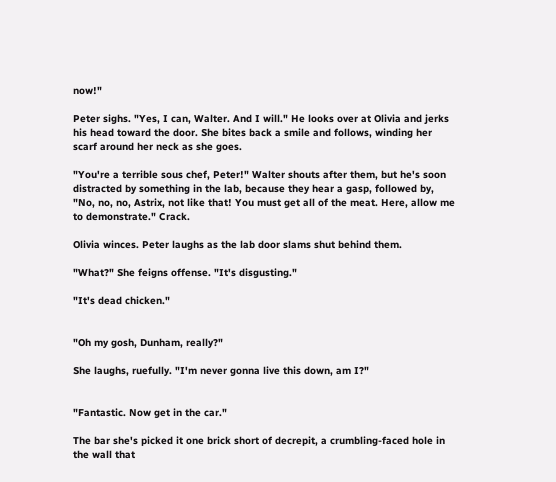now!"

Peter sighs. "Yes, I can, Walter. And I will." He looks over at Olivia and jerks his head toward the door. She bites back a smile and follows, winding her scarf around her neck as she goes.

"You're a terrible sous chef, Peter!" Walter shouts after them, but he's soon distracted by something in the lab, because they hear a gasp, followed by, "No, no, no, Astrix, not like that! You must get all of the meat. Here, allow me to demonstrate." Crack.

Olivia winces. Peter laughs as the lab door slams shut behind them.

"What?" She feigns offense. "It's disgusting."

"It's dead chicken."


"Oh my gosh, Dunham, really?"

She laughs, ruefully. "I'm never gonna live this down, am I?"


"Fantastic. Now get in the car."

The bar she's picked it one brick short of decrepit, a crumbling-faced hole in the wall that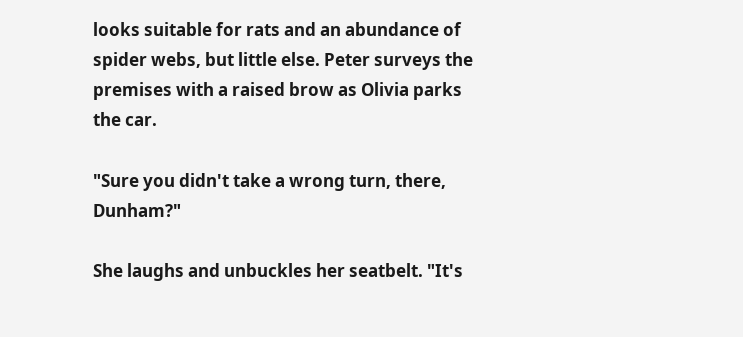looks suitable for rats and an abundance of spider webs, but little else. Peter surveys the premises with a raised brow as Olivia parks the car.

"Sure you didn't take a wrong turn, there, Dunham?"

She laughs and unbuckles her seatbelt. "It's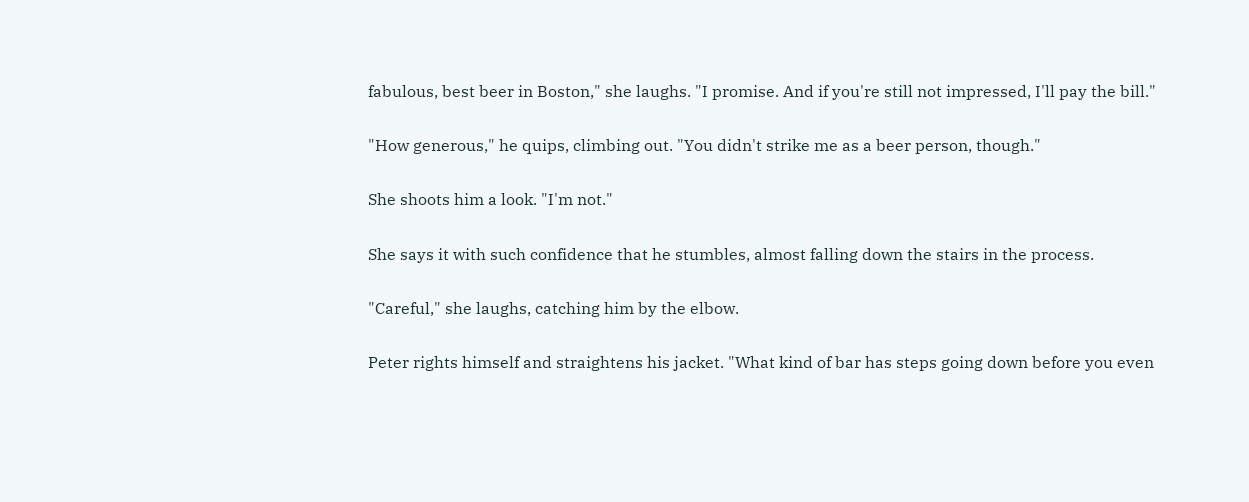fabulous, best beer in Boston," she laughs. "I promise. And if you're still not impressed, I'll pay the bill."

"How generous," he quips, climbing out. "You didn't strike me as a beer person, though."

She shoots him a look. "I'm not."

She says it with such confidence that he stumbles, almost falling down the stairs in the process.

"Careful," she laughs, catching him by the elbow.

Peter rights himself and straightens his jacket. "What kind of bar has steps going down before you even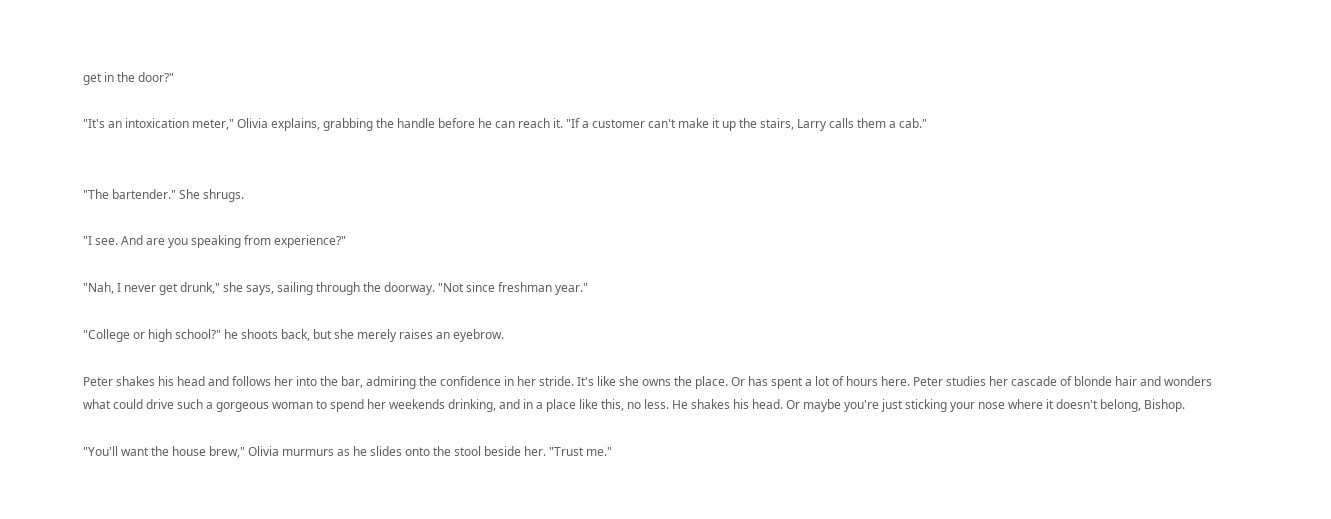get in the door?"

"It's an intoxication meter," Olivia explains, grabbing the handle before he can reach it. "If a customer can't make it up the stairs, Larry calls them a cab."


"The bartender." She shrugs.

"I see. And are you speaking from experience?"

"Nah, I never get drunk," she says, sailing through the doorway. "Not since freshman year."

"College or high school?" he shoots back, but she merely raises an eyebrow.

Peter shakes his head and follows her into the bar, admiring the confidence in her stride. It's like she owns the place. Or has spent a lot of hours here. Peter studies her cascade of blonde hair and wonders what could drive such a gorgeous woman to spend her weekends drinking, and in a place like this, no less. He shakes his head. Or maybe you're just sticking your nose where it doesn't belong, Bishop.

"You'll want the house brew," Olivia murmurs as he slides onto the stool beside her. "Trust me."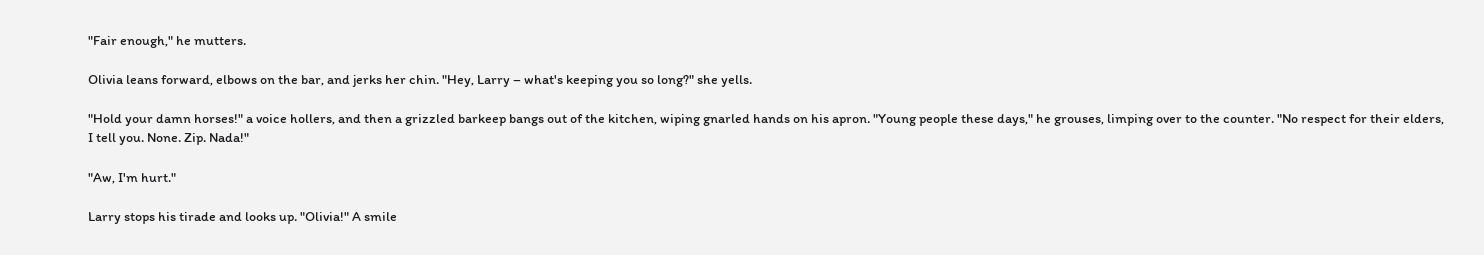"Fair enough," he mutters.

Olivia leans forward, elbows on the bar, and jerks her chin. "Hey, Larry – what's keeping you so long?" she yells.

"Hold your damn horses!" a voice hollers, and then a grizzled barkeep bangs out of the kitchen, wiping gnarled hands on his apron. "Young people these days," he grouses, limping over to the counter. "No respect for their elders, I tell you. None. Zip. Nada!"

"Aw, I'm hurt."

Larry stops his tirade and looks up. "Olivia!" A smile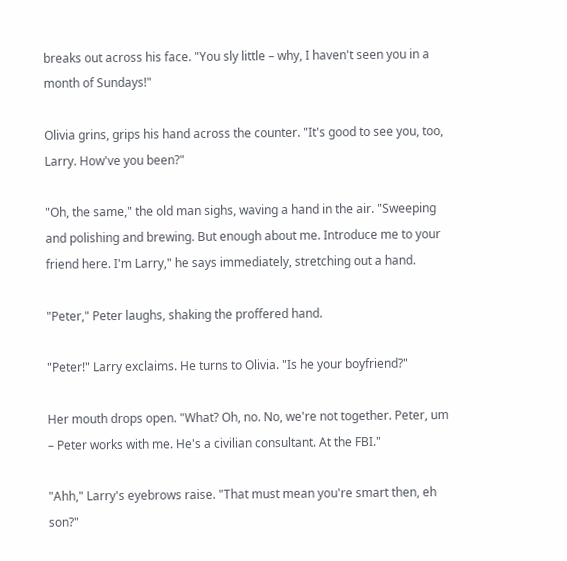breaks out across his face. "You sly little – why, I haven't seen you in a month of Sundays!"

Olivia grins, grips his hand across the counter. "It's good to see you, too, Larry. How've you been?"

"Oh, the same," the old man sighs, waving a hand in the air. "Sweeping and polishing and brewing. But enough about me. Introduce me to your friend here. I'm Larry," he says immediately, stretching out a hand.

"Peter," Peter laughs, shaking the proffered hand.

"Peter!" Larry exclaims. He turns to Olivia. "Is he your boyfriend?"

Her mouth drops open. "What? Oh, no. No, we're not together. Peter, um – Peter works with me. He's a civilian consultant. At the FBI."

"Ahh," Larry's eyebrows raise. "That must mean you're smart then, eh son?"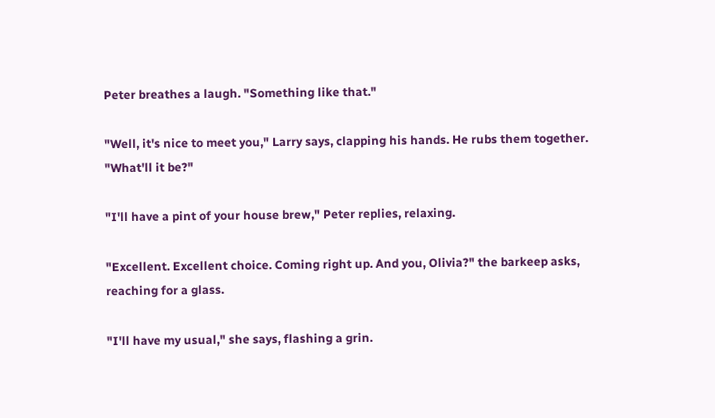Peter breathes a laugh. "Something like that."

"Well, it's nice to meet you," Larry says, clapping his hands. He rubs them together. "What'll it be?"

"I'll have a pint of your house brew," Peter replies, relaxing.

"Excellent. Excellent choice. Coming right up. And you, Olivia?" the barkeep asks, reaching for a glass.

"I'll have my usual," she says, flashing a grin.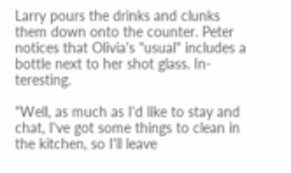Larry pours the drinks and clunks them down onto the counter. Peter notices that Olivia's "usual" includes a bottle next to her shot glass. In-teresting.

"Well, as much as I'd like to stay and chat, I've got some things to clean in the kitchen, so I'll leave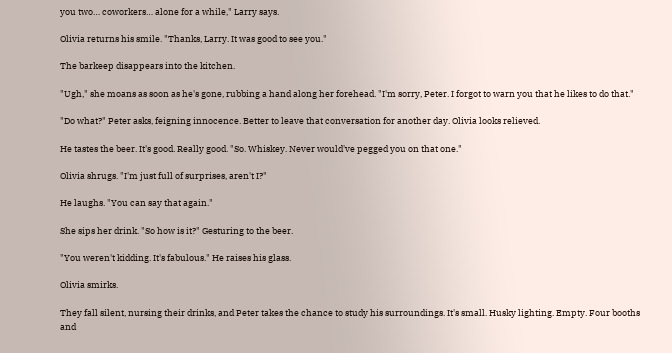you two… coworkers… alone for a while," Larry says.

Olivia returns his smile. "Thanks, Larry. It was good to see you."

The barkeep disappears into the kitchen.

"Ugh," she moans as soon as he's gone, rubbing a hand along her forehead. "I'm sorry, Peter. I forgot to warn you that he likes to do that."

"Do what?" Peter asks, feigning innocence. Better to leave that conversation for another day. Olivia looks relieved.

He tastes the beer. It's good. Really good. "So. Whiskey. Never would've pegged you on that one."

Olivia shrugs. "I'm just full of surprises, aren't I?"

He laughs. "You can say that again."

She sips her drink. "So how is it?" Gesturing to the beer.

"You weren't kidding. It's fabulous." He raises his glass.

Olivia smirks.

They fall silent, nursing their drinks, and Peter takes the chance to study his surroundings. It's small. Husky lighting. Empty. Four booths and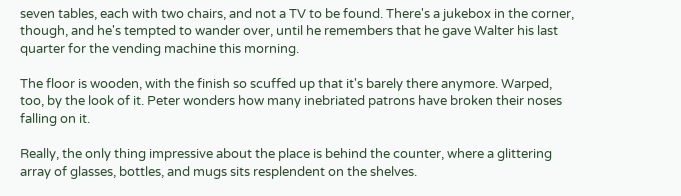seven tables, each with two chairs, and not a TV to be found. There's a jukebox in the corner, though, and he's tempted to wander over, until he remembers that he gave Walter his last quarter for the vending machine this morning.

The floor is wooden, with the finish so scuffed up that it's barely there anymore. Warped, too, by the look of it. Peter wonders how many inebriated patrons have broken their noses falling on it.

Really, the only thing impressive about the place is behind the counter, where a glittering array of glasses, bottles, and mugs sits resplendent on the shelves.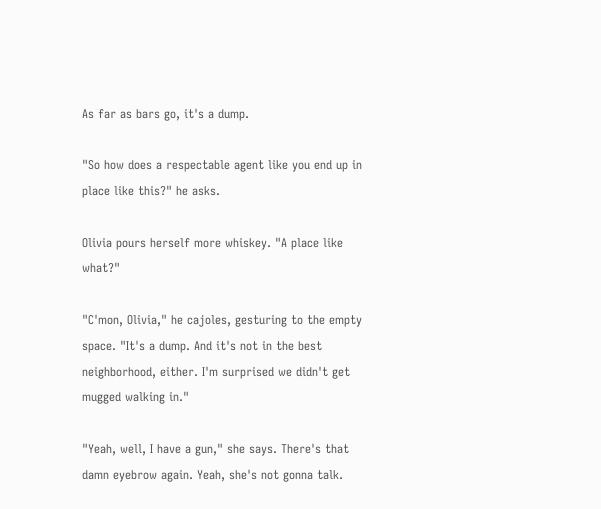As far as bars go, it's a dump.

"So how does a respectable agent like you end up in place like this?" he asks.

Olivia pours herself more whiskey. "A place like what?"

"C'mon, Olivia," he cajoles, gesturing to the empty space. "It's a dump. And it's not in the best neighborhood, either. I'm surprised we didn't get mugged walking in."

"Yeah, well, I have a gun," she says. There's that damn eyebrow again. Yeah, she's not gonna talk.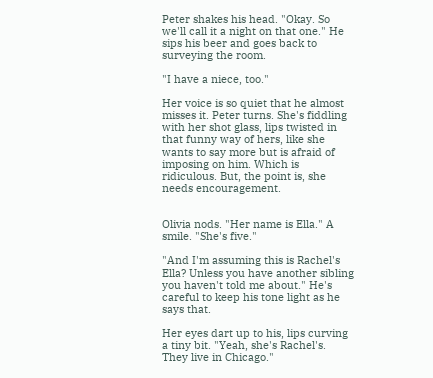Peter shakes his head. "Okay. So we'll call it a night on that one." He sips his beer and goes back to surveying the room.

"I have a niece, too."

Her voice is so quiet that he almost misses it. Peter turns. She's fiddling with her shot glass, lips twisted in that funny way of hers, like she wants to say more but is afraid of imposing on him. Which is ridiculous. But, the point is, she needs encouragement.


Olivia nods. "Her name is Ella." A smile. "She's five."

"And I'm assuming this is Rachel's Ella? Unless you have another sibling you haven't told me about." He's careful to keep his tone light as he says that.

Her eyes dart up to his, lips curving a tiny bit. "Yeah, she's Rachel's. They live in Chicago."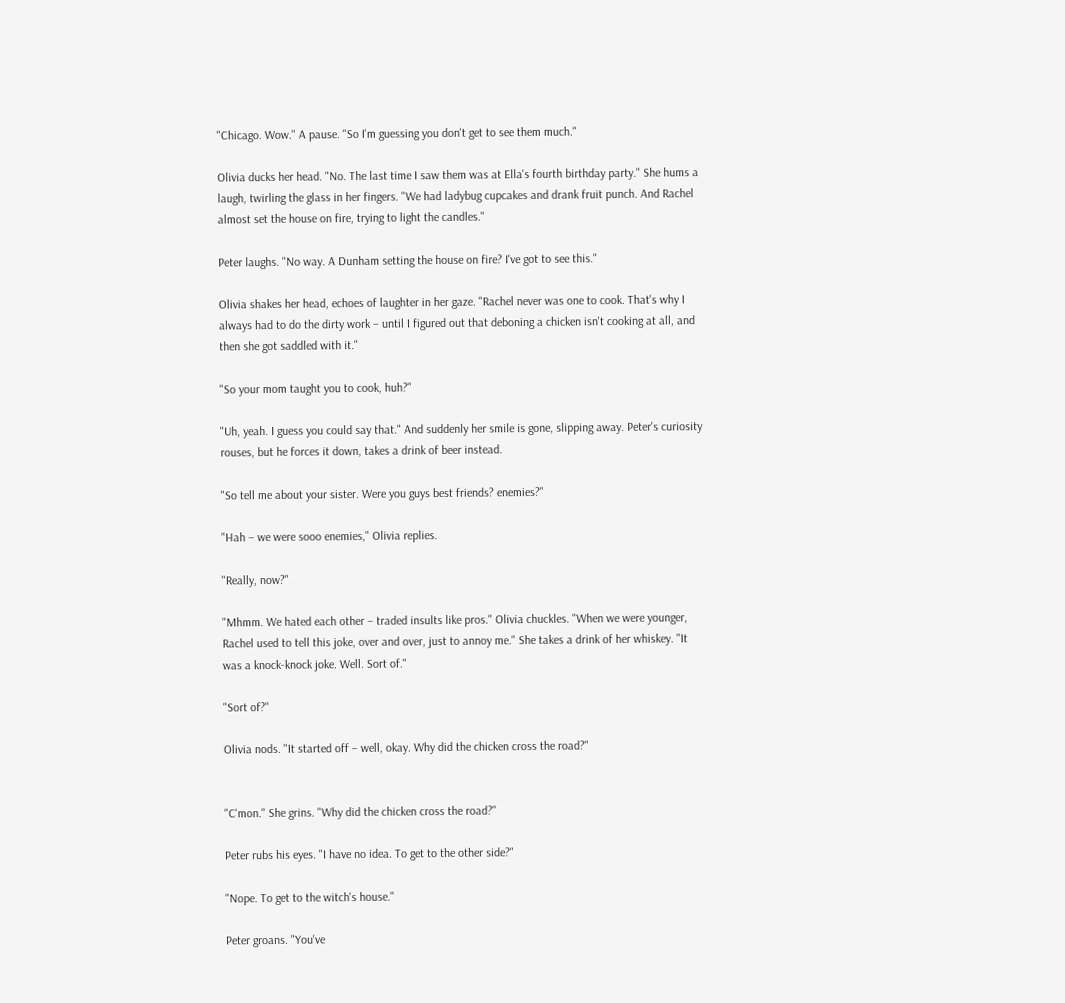"Chicago. Wow." A pause. "So I'm guessing you don't get to see them much."

Olivia ducks her head. "No. The last time I saw them was at Ella's fourth birthday party." She hums a laugh, twirling the glass in her fingers. "We had ladybug cupcakes and drank fruit punch. And Rachel almost set the house on fire, trying to light the candles."

Peter laughs. "No way. A Dunham setting the house on fire? I've got to see this."

Olivia shakes her head, echoes of laughter in her gaze. "Rachel never was one to cook. That's why I always had to do the dirty work – until I figured out that deboning a chicken isn't cooking at all, and then she got saddled with it."

"So your mom taught you to cook, huh?"

"Uh, yeah. I guess you could say that." And suddenly her smile is gone, slipping away. Peter's curiosity rouses, but he forces it down, takes a drink of beer instead.

"So tell me about your sister. Were you guys best friends? enemies?"

"Hah – we were sooo enemies," Olivia replies.

"Really, now?"

"Mhmm. We hated each other – traded insults like pros." Olivia chuckles. "When we were younger, Rachel used to tell this joke, over and over, just to annoy me." She takes a drink of her whiskey. "It was a knock-knock joke. Well. Sort of."

"Sort of?"

Olivia nods. "It started off – well, okay. Why did the chicken cross the road?"


"C'mon." She grins. "Why did the chicken cross the road?"

Peter rubs his eyes. "I have no idea. To get to the other side?"

"Nope. To get to the witch's house."

Peter groans. "You've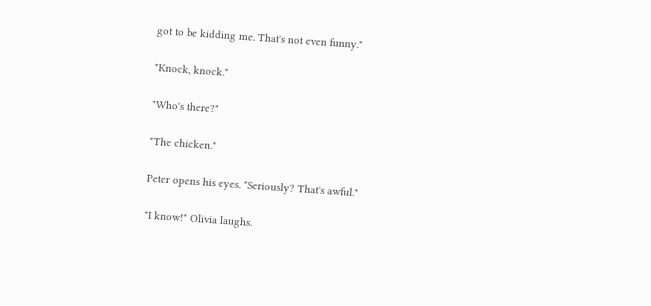got to be kidding me. That's not even funny."

"Knock, knock."

"Who's there?"

"The chicken."

Peter opens his eyes. "Seriously? That's awful."

"I know!" Olivia laughs.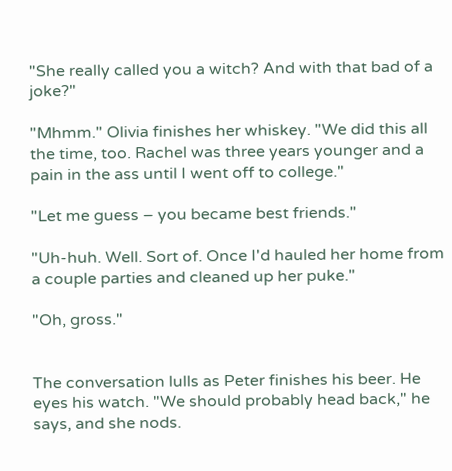"She really called you a witch? And with that bad of a joke?"

"Mhmm." Olivia finishes her whiskey. "We did this all the time, too. Rachel was three years younger and a pain in the ass until I went off to college."

"Let me guess – you became best friends."

"Uh-huh. Well. Sort of. Once I'd hauled her home from a couple parties and cleaned up her puke."

"Oh, gross."


The conversation lulls as Peter finishes his beer. He eyes his watch. "We should probably head back," he says, and she nods.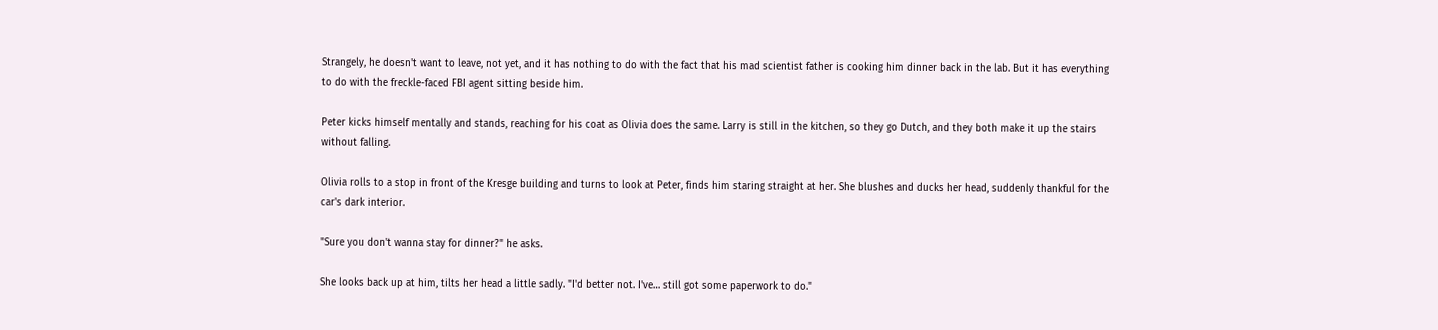Strangely, he doesn't want to leave, not yet, and it has nothing to do with the fact that his mad scientist father is cooking him dinner back in the lab. But it has everything to do with the freckle-faced FBI agent sitting beside him.

Peter kicks himself mentally and stands, reaching for his coat as Olivia does the same. Larry is still in the kitchen, so they go Dutch, and they both make it up the stairs without falling.

Olivia rolls to a stop in front of the Kresge building and turns to look at Peter, finds him staring straight at her. She blushes and ducks her head, suddenly thankful for the car's dark interior.

"Sure you don't wanna stay for dinner?" he asks.

She looks back up at him, tilts her head a little sadly. "I'd better not. I've… still got some paperwork to do."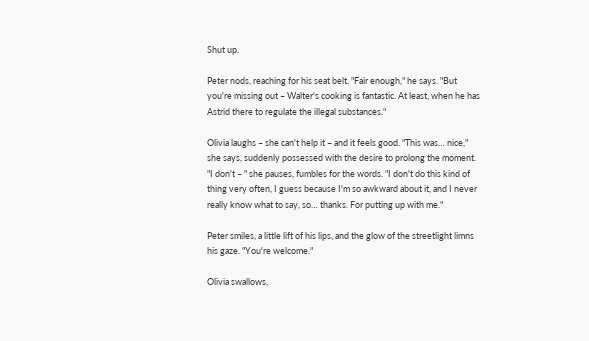Shut up.

Peter nods, reaching for his seat belt. "Fair enough," he says. "But you're missing out – Walter's cooking is fantastic. At least, when he has Astrid there to regulate the illegal substances."

Olivia laughs – she can't help it – and it feels good. "This was… nice," she says, suddenly possessed with the desire to prolong the moment. "I don't – " she pauses, fumbles for the words. "I don't do this kind of thing very often, I guess because I'm so awkward about it, and I never really know what to say, so… thanks. For putting up with me."

Peter smiles, a little lift of his lips, and the glow of the streetlight limns his gaze. "You're welcome."

Olivia swallows,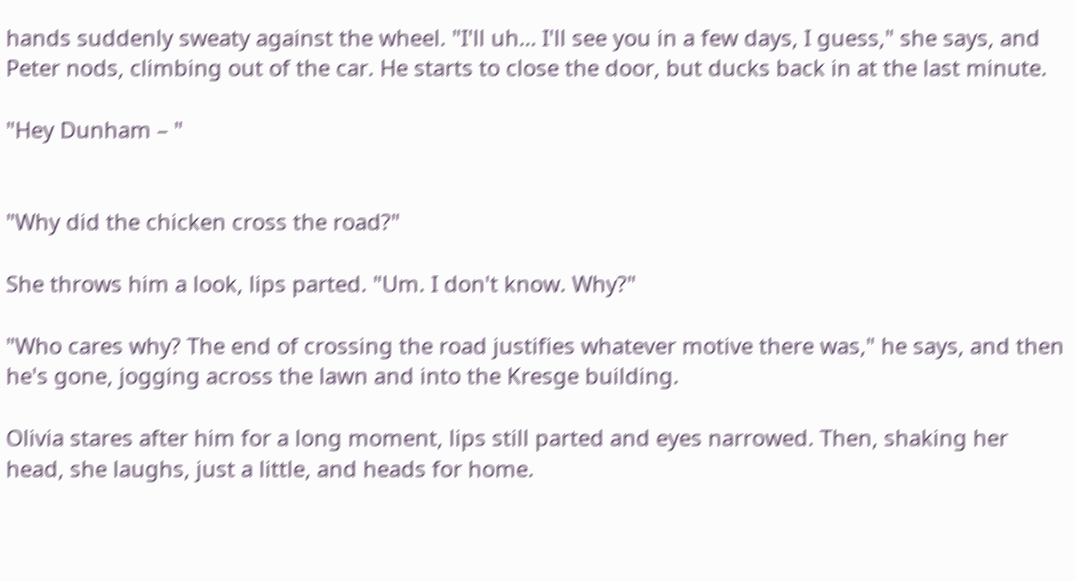hands suddenly sweaty against the wheel. "I'll uh… I'll see you in a few days, I guess," she says, and Peter nods, climbing out of the car. He starts to close the door, but ducks back in at the last minute.

"Hey Dunham – "


"Why did the chicken cross the road?"

She throws him a look, lips parted. "Um. I don't know. Why?"

"Who cares why? The end of crossing the road justifies whatever motive there was," he says, and then he's gone, jogging across the lawn and into the Kresge building.

Olivia stares after him for a long moment, lips still parted and eyes narrowed. Then, shaking her head, she laughs, just a little, and heads for home.